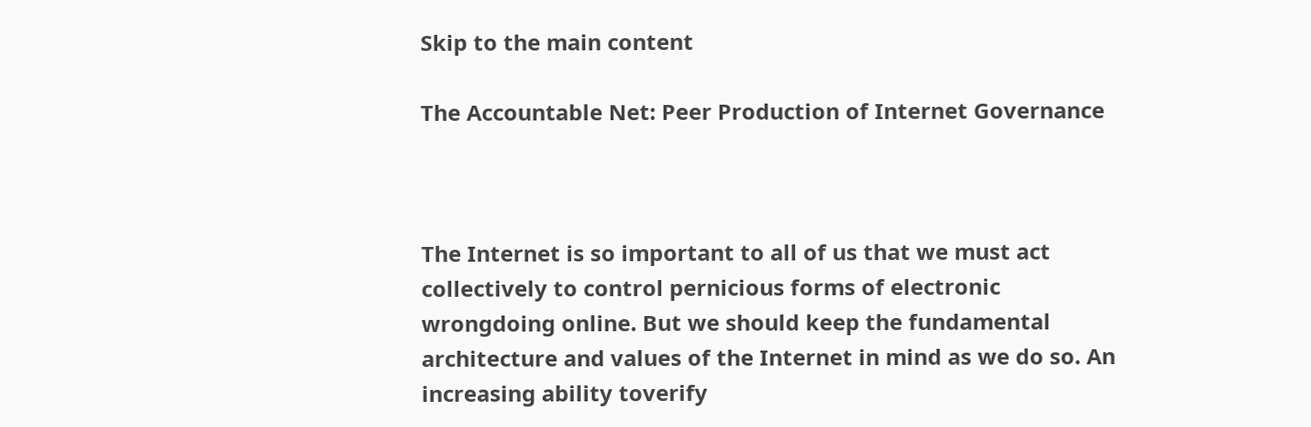Skip to the main content

The Accountable Net: Peer Production of Internet Governance



The Internet is so important to all of us that we must act collectively to control pernicious forms of electronic wrongdoing online. But we should keep the fundamental architecture and values of the Internet in mind as we do so. An increasing ability toverify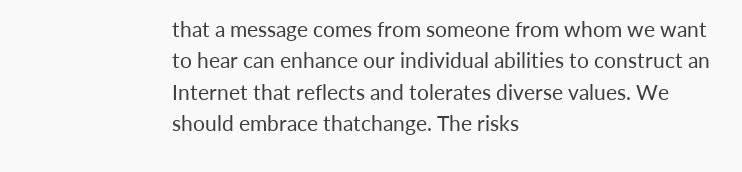that a message comes from someone from whom we want to hear can enhance our individual abilities to construct an Internet that reflects and tolerates diverse values. We should embrace thatchange. The risks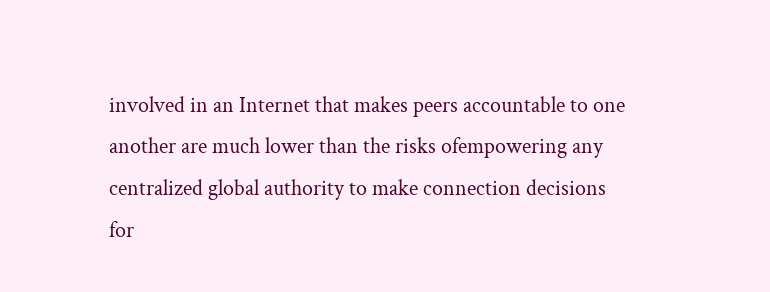involved in an Internet that makes peers accountable to one another are much lower than the risks ofempowering any centralized global authority to make connection decisions for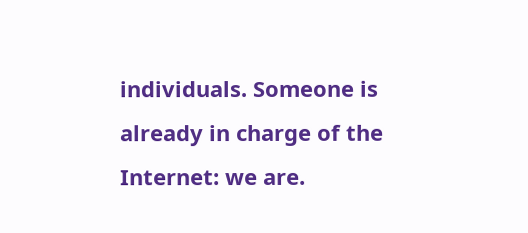individuals. Someone is already in charge of the Internet: we are.